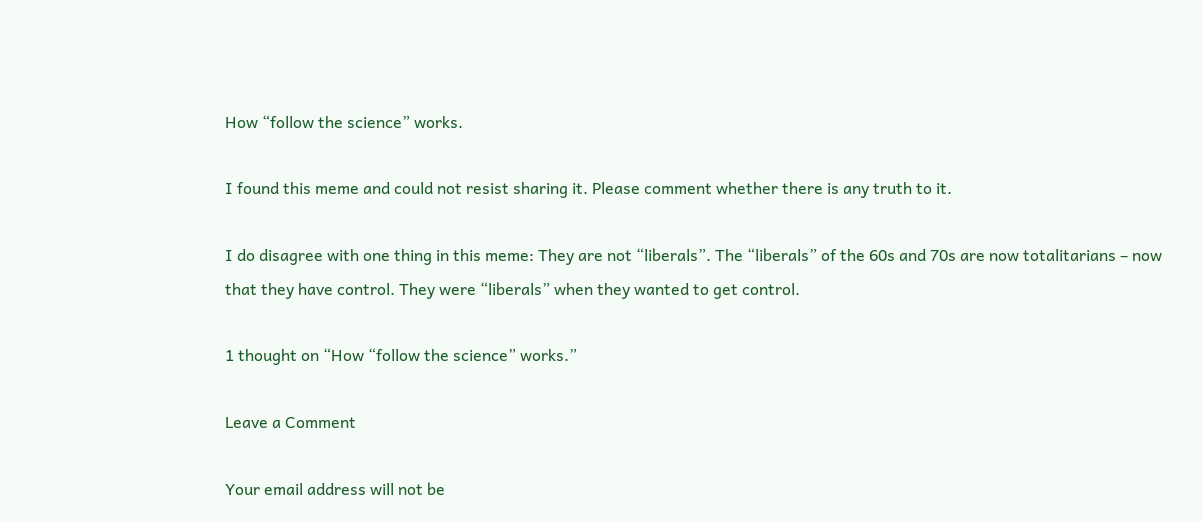How “follow the science” works.

I found this meme and could not resist sharing it. Please comment whether there is any truth to it.

I do disagree with one thing in this meme: They are not “liberals”. The “liberals” of the 60s and 70s are now totalitarians – now that they have control. They were “liberals” when they wanted to get control.

1 thought on “How “follow the science” works.”

Leave a Comment

Your email address will not be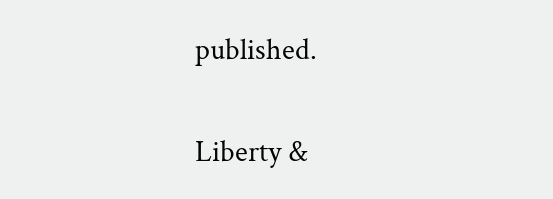published.

Liberty &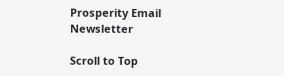Prosperity Email Newsletter

Scroll to Top